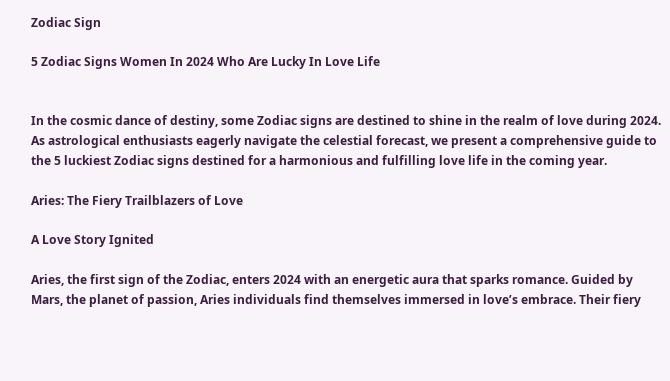Zodiac Sign

5 Zodiac Signs Women In 2024 Who Are Lucky In Love Life


In the cosmic dance of destiny, some Zodiac signs are destined to shine in the realm of love during 2024. As astrological enthusiasts eagerly navigate the celestial forecast, we present a comprehensive guide to the 5 luckiest Zodiac signs destined for a harmonious and fulfilling love life in the coming year.

Aries: The Fiery Trailblazers of Love

A Love Story Ignited

Aries, the first sign of the Zodiac, enters 2024 with an energetic aura that sparks romance. Guided by Mars, the planet of passion, Aries individuals find themselves immersed in love’s embrace. Their fiery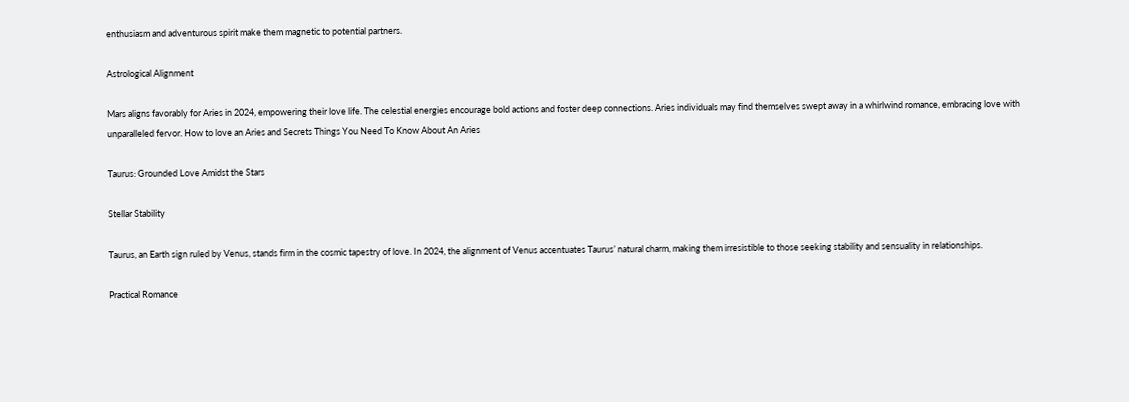enthusiasm and adventurous spirit make them magnetic to potential partners.

Astrological Alignment

Mars aligns favorably for Aries in 2024, empowering their love life. The celestial energies encourage bold actions and foster deep connections. Aries individuals may find themselves swept away in a whirlwind romance, embracing love with unparalleled fervor. How to love an Aries and Secrets Things You Need To Know About An Aries

Taurus: Grounded Love Amidst the Stars

Stellar Stability

Taurus, an Earth sign ruled by Venus, stands firm in the cosmic tapestry of love. In 2024, the alignment of Venus accentuates Taurus’ natural charm, making them irresistible to those seeking stability and sensuality in relationships.

Practical Romance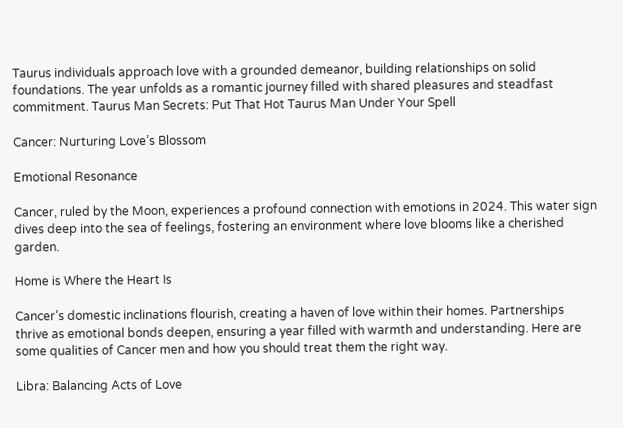Taurus individuals approach love with a grounded demeanor, building relationships on solid foundations. The year unfolds as a romantic journey filled with shared pleasures and steadfast commitment. Taurus Man Secrets: Put That Hot Taurus Man Under Your Spell

Cancer: Nurturing Love’s Blossom

Emotional Resonance

Cancer, ruled by the Moon, experiences a profound connection with emotions in 2024. This water sign dives deep into the sea of feelings, fostering an environment where love blooms like a cherished garden.

Home is Where the Heart Is

Cancer’s domestic inclinations flourish, creating a haven of love within their homes. Partnerships thrive as emotional bonds deepen, ensuring a year filled with warmth and understanding. Here are some qualities of Cancer men and how you should treat them the right way.

Libra: Balancing Acts of Love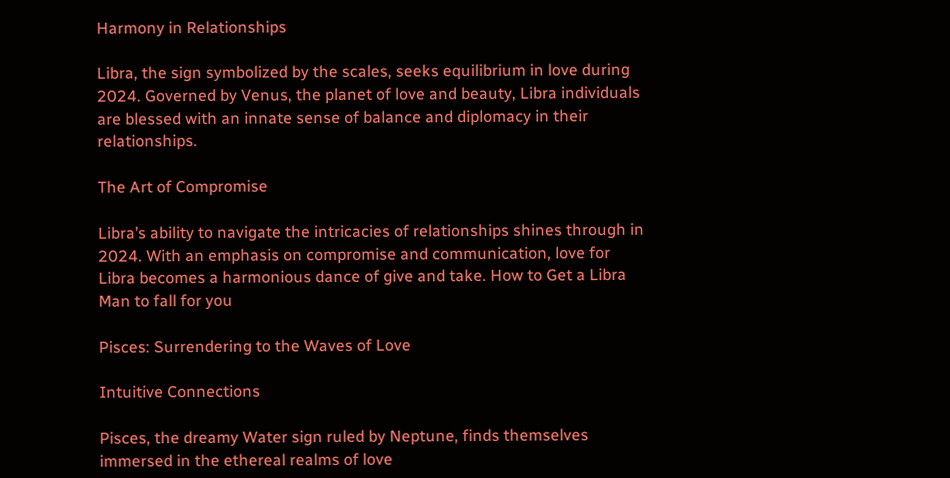Harmony in Relationships

Libra, the sign symbolized by the scales, seeks equilibrium in love during 2024. Governed by Venus, the planet of love and beauty, Libra individuals are blessed with an innate sense of balance and diplomacy in their relationships.

The Art of Compromise

Libra’s ability to navigate the intricacies of relationships shines through in 2024. With an emphasis on compromise and communication, love for Libra becomes a harmonious dance of give and take. How to Get a Libra Man to fall for you

Pisces: Surrendering to the Waves of Love

Intuitive Connections

Pisces, the dreamy Water sign ruled by Neptune, finds themselves immersed in the ethereal realms of love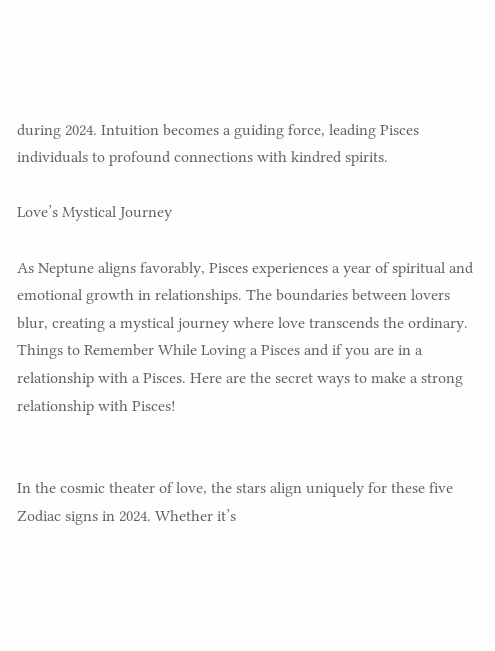during 2024. Intuition becomes a guiding force, leading Pisces individuals to profound connections with kindred spirits.

Love’s Mystical Journey

As Neptune aligns favorably, Pisces experiences a year of spiritual and emotional growth in relationships. The boundaries between lovers blur, creating a mystical journey where love transcends the ordinary. Things to Remember While Loving a Pisces and if you are in a relationship with a Pisces. Here are the secret ways to make a strong relationship with Pisces!


In the cosmic theater of love, the stars align uniquely for these five Zodiac signs in 2024. Whether it’s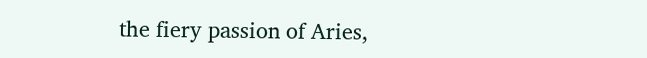the fiery passion of Aries,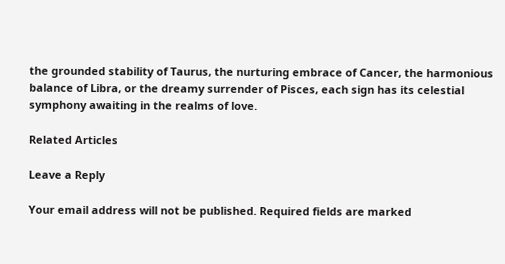the grounded stability of Taurus, the nurturing embrace of Cancer, the harmonious balance of Libra, or the dreamy surrender of Pisces, each sign has its celestial symphony awaiting in the realms of love.

Related Articles

Leave a Reply

Your email address will not be published. Required fields are marked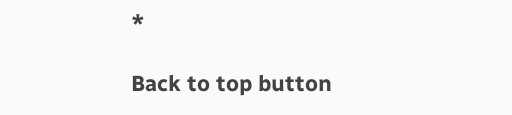*

Back to top button